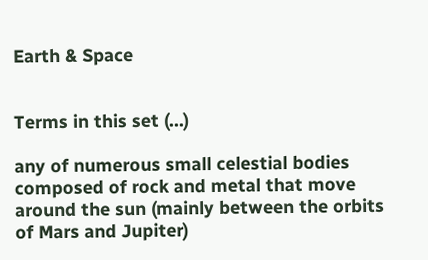Earth & Space


Terms in this set (...)

any of numerous small celestial bodies composed of rock and metal that move around the sun (mainly between the orbits of Mars and Jupiter)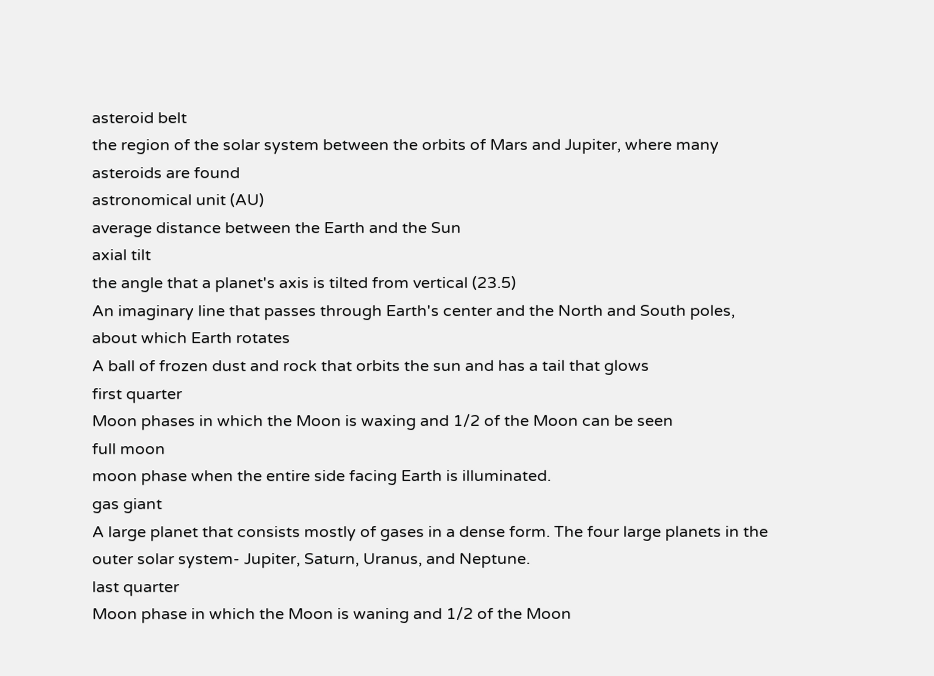asteroid belt
the region of the solar system between the orbits of Mars and Jupiter, where many asteroids are found
astronomical unit (AU)
average distance between the Earth and the Sun
axial tilt
the angle that a planet's axis is tilted from vertical (23.5)
An imaginary line that passes through Earth's center and the North and South poles, about which Earth rotates
A ball of frozen dust and rock that orbits the sun and has a tail that glows
first quarter
Moon phases in which the Moon is waxing and 1/2 of the Moon can be seen
full moon
moon phase when the entire side facing Earth is illuminated.
gas giant
A large planet that consists mostly of gases in a dense form. The four large planets in the outer solar system- Jupiter, Saturn, Uranus, and Neptune.
last quarter
Moon phase in which the Moon is waning and 1/2 of the Moon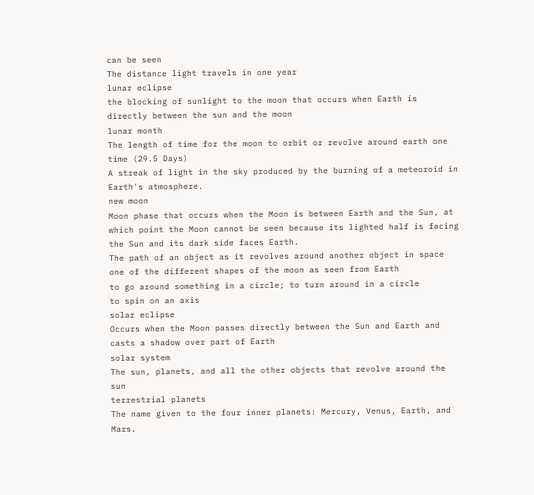can be seen
The distance light travels in one year
lunar eclipse
the blocking of sunlight to the moon that occurs when Earth is directly between the sun and the moon
lunar month
The length of time for the moon to orbit or revolve around earth one time (29.5 Days)
A streak of light in the sky produced by the burning of a meteoroid in Earth's atmosphere.
new moon
Moon phase that occurs when the Moon is between Earth and the Sun, at which point the Moon cannot be seen because its lighted half is facing the Sun and its dark side faces Earth.
The path of an object as it revolves around another object in space
one of the different shapes of the moon as seen from Earth
to go around something in a circle; to turn around in a circle
to spin on an axis
solar eclipse
Occurs when the Moon passes directly between the Sun and Earth and casts a shadow over part of Earth
solar system
The sun, planets, and all the other objects that revolve around the sun
terrestrial planets
The name given to the four inner planets: Mercury, Venus, Earth, and Mars.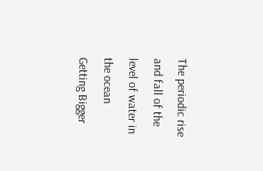The periodic rise and fall of the level of water in the ocean
Getting Bigger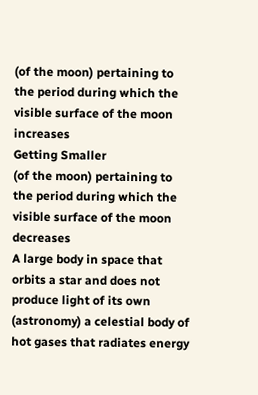(of the moon) pertaining to the period during which the visible surface of the moon increases
Getting Smaller
(of the moon) pertaining to the period during which the visible surface of the moon decreases
A large body in space that orbits a star and does not produce light of its own
(astronomy) a celestial body of hot gases that radiates energy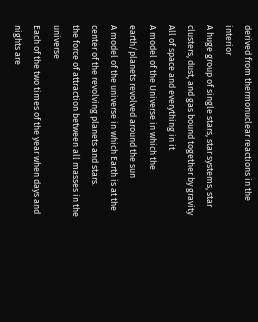derived from thermonuclear reactions in the interior
A huge group of single stars, star systems, star clusters, dust, and gas bound together by gravity
All of space and everything in it
A model of the Universe in which the
earth/planets revolved around the sun
A model of the universe in which Earth is at the center of the revolving planets and stars.
the force of attraction between all masses in the universe
Each of the two times of the year when days and nights are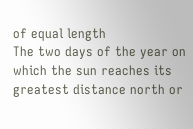of equal length
The two days of the year on which the sun reaches its greatest distance north or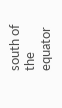south of the equator